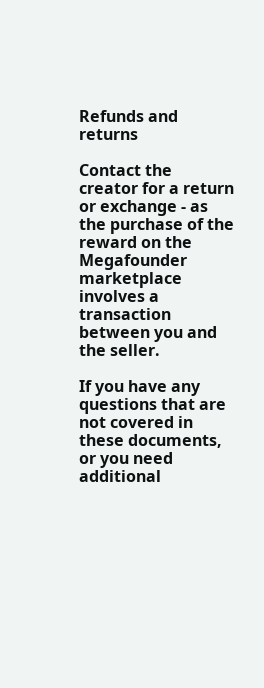Refunds and returns

Contact the creator for a return or exchange - as the purchase of the reward on the Megafounder marketplace involves a transaction between you and the seller.

If you have any questions that are not covered in these documents, or you need additional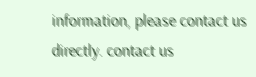information, please contact us directly. contact us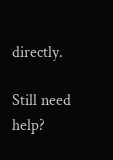directly.

Still need help?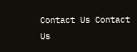Contact Us Contact Us